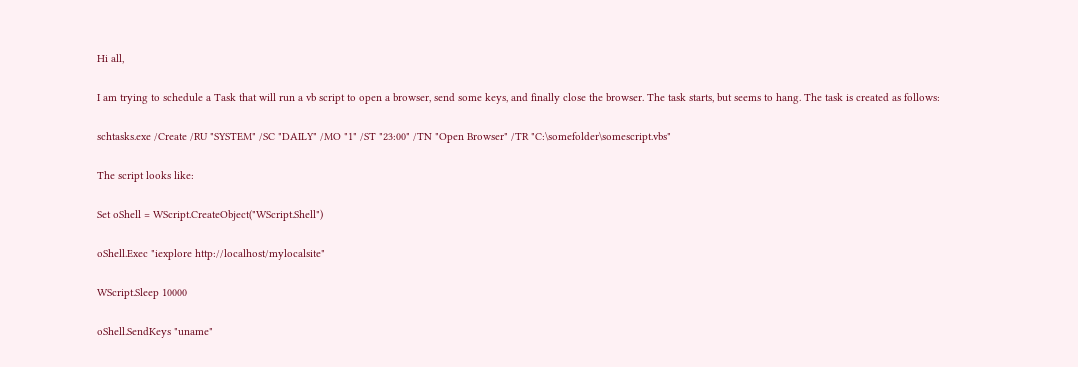Hi all,

I am trying to schedule a Task that will run a vb script to open a browser, send some keys, and finally close the browser. The task starts, but seems to hang. The task is created as follows:

schtasks.exe /Create /RU "SYSTEM" /SC "DAILY" /MO "1" /ST "23:00" /TN "Open Browser" /TR "C:\somefolder\somescript.vbs"

The script looks like:

Set oShell = WScript.CreateObject("WScript.Shell")

oShell.Exec "iexplore http://localhost/mylocalsite"

WScript.Sleep 10000

oShell.SendKeys "uname"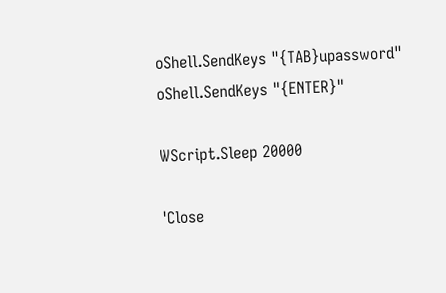oShell.SendKeys "{TAB}upassword"
oShell.SendKeys "{ENTER}"

WScript.Sleep 20000

'Close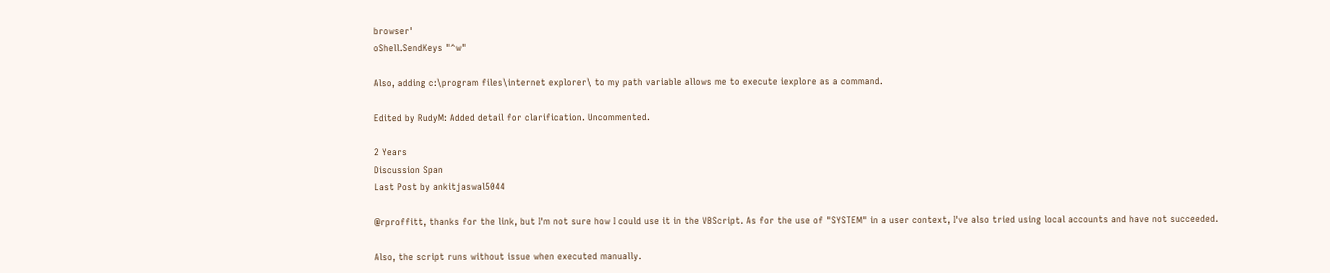browser'
oShell.SendKeys "^w"

Also, adding c:\program files\internet explorer\ to my path variable allows me to execute iexplore as a command.

Edited by RudyM: Added detail for clarification. Uncommented.

2 Years
Discussion Span
Last Post by ankitjaswal5044

@rproffitt, thanks for the link, but I'm not sure how I could use it in the VBScript. As for the use of "SYSTEM" in a user context, I've also tried using local accounts and have not succeeded.

Also, the script runs without issue when executed manually.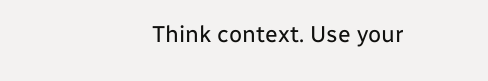Think context. Use your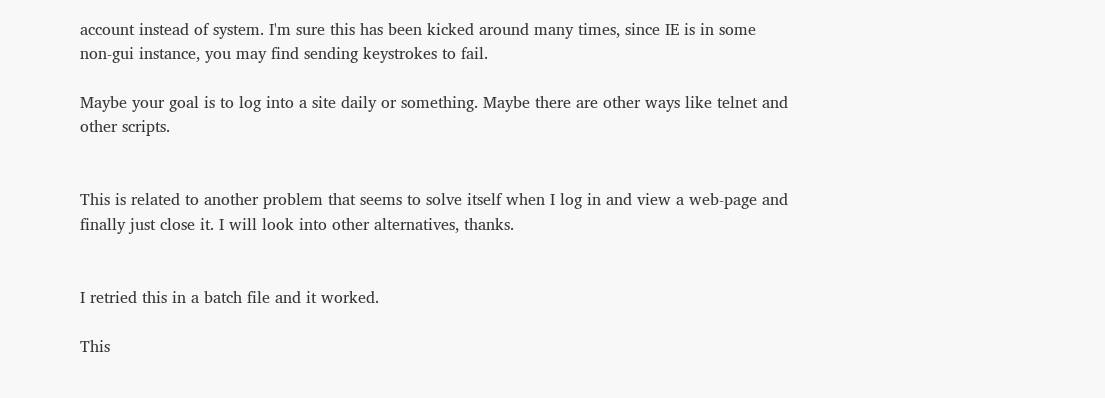account instead of system. I'm sure this has been kicked around many times, since IE is in some non-gui instance, you may find sending keystrokes to fail.

Maybe your goal is to log into a site daily or something. Maybe there are other ways like telnet and other scripts.


This is related to another problem that seems to solve itself when I log in and view a web-page and finally just close it. I will look into other alternatives, thanks.


I retried this in a batch file and it worked.

This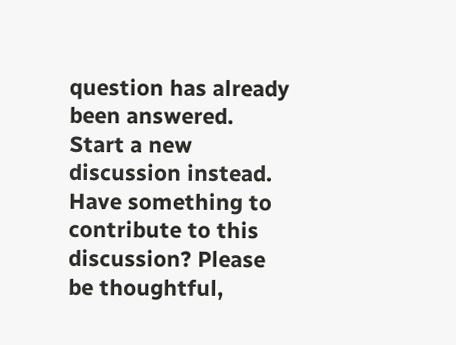question has already been answered. Start a new discussion instead.
Have something to contribute to this discussion? Please be thoughtful,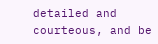detailed and courteous, and be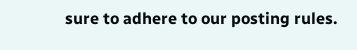sure to adhere to our posting rules.